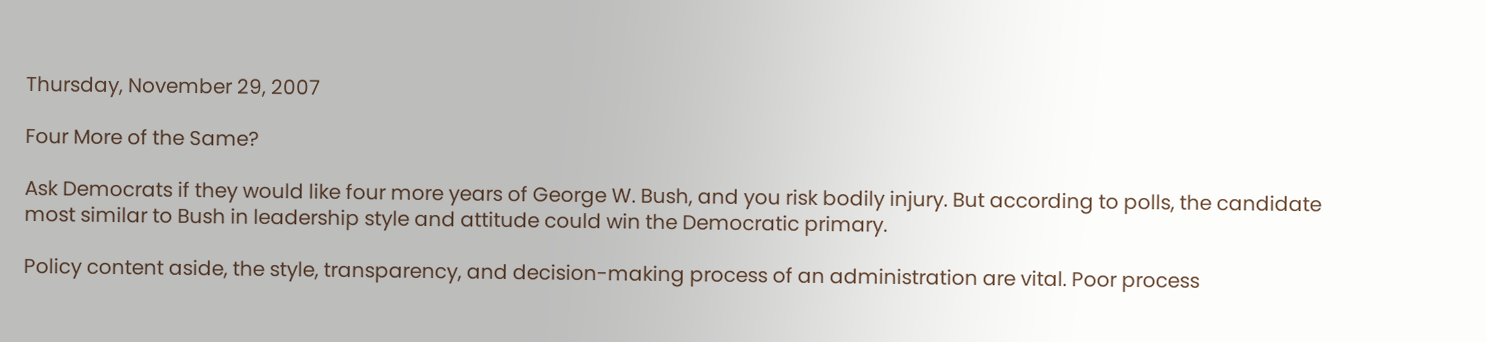Thursday, November 29, 2007

Four More of the Same?

Ask Democrats if they would like four more years of George W. Bush, and you risk bodily injury. But according to polls, the candidate most similar to Bush in leadership style and attitude could win the Democratic primary.

Policy content aside, the style, transparency, and decision-making process of an administration are vital. Poor process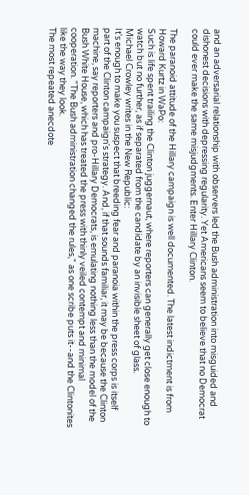and an adversarial relationship with observers led the Bush administration into misguided and dishonest decisions with depressing regularity. Yet Americans seem to believe that no Democrat could ever make the same misjudgments. Enter Hillary Clinton.

The paranoid attitude of the Hillary campaign is well documented. The latest indictment is from Howard Kurtz in WaPo:
Such is life spent trailing the Clinton juggernaut, where reporters can generally get close enough to watch but no further, as if separated from the candidate by an invisible sheet of glass.
Michael Crowley writes in the New Republic:
It's enough to make you suspect that breeding fear and paranoia within the press corps is itself part of the Clinton campaign's strategy. And, if that sounds familiar, it may be because the Clinton machine, say reporters and pro-Hillary Democrats, is emulating nothing less than the model of the Bush White House, which has treated the press with thinly veiled contempt and minimal cooperation. "The Bush administration changed the rules," as one scribe puts it--and the Clintonites like the way they look.
The most repeated anecdote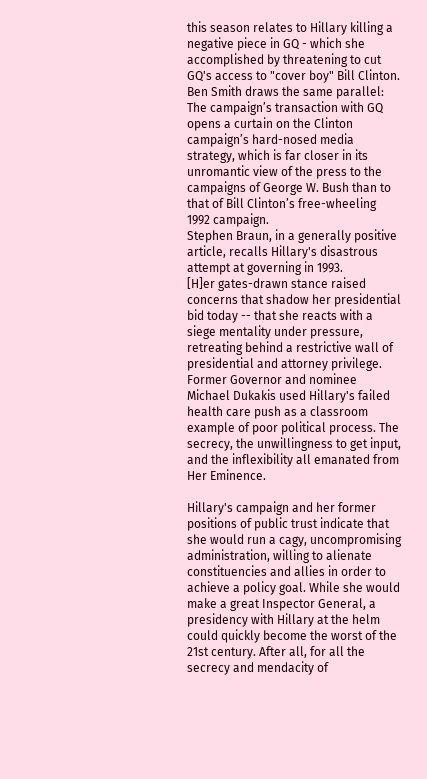this season relates to Hillary killing a negative piece in GQ - which she accomplished by threatening to cut GQ's access to "cover boy" Bill Clinton. Ben Smith draws the same parallel:
The campaign’s transaction with GQ opens a curtain on the Clinton campaign’s hard-nosed media strategy, which is far closer in its unromantic view of the press to the campaigns of George W. Bush than to that of Bill Clinton’s free-wheeling 1992 campaign.
Stephen Braun, in a generally positive article, recalls Hillary's disastrous attempt at governing in 1993.
[H]er gates-drawn stance raised concerns that shadow her presidential bid today -- that she reacts with a siege mentality under pressure, retreating behind a restrictive wall of presidential and attorney privilege.
Former Governor and nominee Michael Dukakis used Hillary's failed health care push as a classroom example of poor political process. The secrecy, the unwillingness to get input, and the inflexibility all emanated from Her Eminence.

Hillary's campaign and her former positions of public trust indicate that she would run a cagy, uncompromising administration, willing to alienate constituencies and allies in order to achieve a policy goal. While she would make a great Inspector General, a presidency with Hillary at the helm could quickly become the worst of the 21st century. After all, for all the secrecy and mendacity of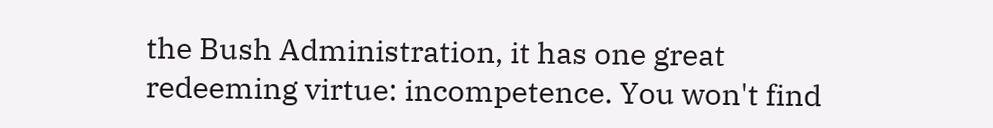the Bush Administration, it has one great redeeming virtue: incompetence. You won't find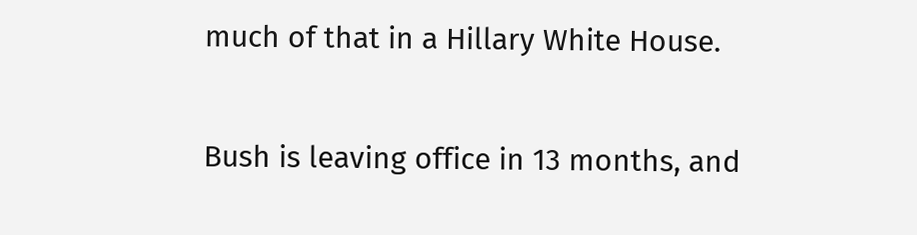much of that in a Hillary White House.

Bush is leaving office in 13 months, and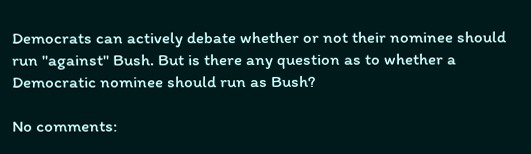Democrats can actively debate whether or not their nominee should run "against" Bush. But is there any question as to whether a Democratic nominee should run as Bush?

No comments: